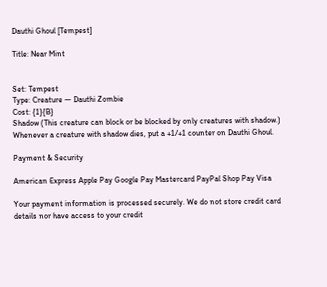Dauthi Ghoul [Tempest]

Title: Near Mint


Set: Tempest
Type: Creature — Dauthi Zombie
Cost: {1}{B}
Shadow (This creature can block or be blocked by only creatures with shadow.) Whenever a creature with shadow dies, put a +1/+1 counter on Dauthi Ghoul.

Payment & Security

American Express Apple Pay Google Pay Mastercard PayPal Shop Pay Visa

Your payment information is processed securely. We do not store credit card details nor have access to your credit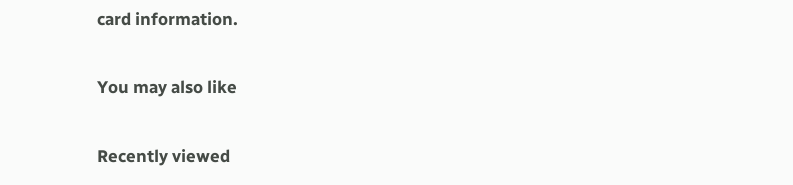card information.

You may also like

Recently viewed